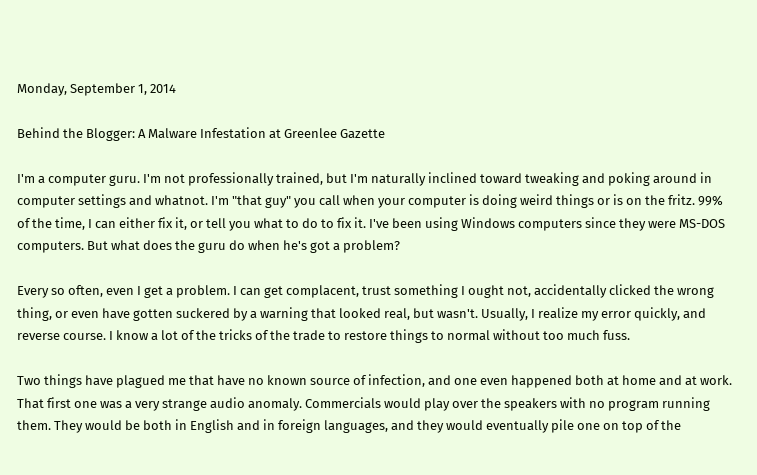Monday, September 1, 2014

Behind the Blogger: A Malware Infestation at Greenlee Gazette

I'm a computer guru. I'm not professionally trained, but I'm naturally inclined toward tweaking and poking around in computer settings and whatnot. I'm "that guy" you call when your computer is doing weird things or is on the fritz. 99% of the time, I can either fix it, or tell you what to do to fix it. I've been using Windows computers since they were MS-DOS computers. But what does the guru do when he's got a problem?

Every so often, even I get a problem. I can get complacent, trust something I ought not, accidentally clicked the wrong thing, or even have gotten suckered by a warning that looked real, but wasn't. Usually, I realize my error quickly, and reverse course. I know a lot of the tricks of the trade to restore things to normal without too much fuss.

Two things have plagued me that have no known source of infection, and one even happened both at home and at work. That first one was a very strange audio anomaly. Commercials would play over the speakers with no program running them. They would be both in English and in foreign languages, and they would eventually pile one on top of the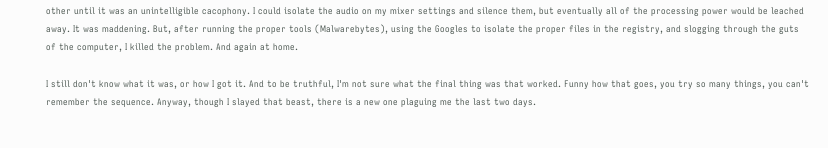other until it was an unintelligible cacophony. I could isolate the audio on my mixer settings and silence them, but eventually all of the processing power would be leached away. It was maddening. But, after running the proper tools (Malwarebytes), using the Googles to isolate the proper files in the registry, and slogging through the guts of the computer, I killed the problem. And again at home.

I still don't know what it was, or how I got it. And to be truthful, I'm not sure what the final thing was that worked. Funny how that goes, you try so many things, you can't remember the sequence. Anyway, though I slayed that beast, there is a new one plaguing me the last two days.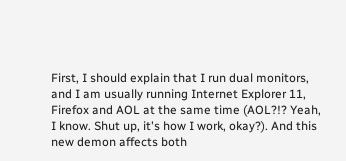First, I should explain that I run dual monitors, and I am usually running Internet Explorer 11, Firefox and AOL at the same time (AOL?!? Yeah, I know. Shut up, it's how I work, okay?). And this new demon affects both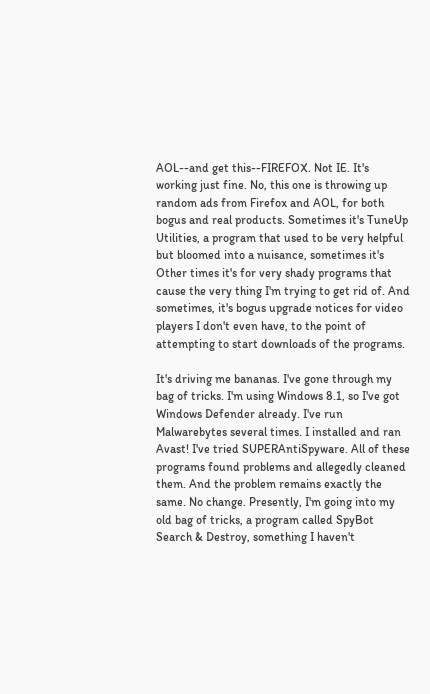AOL--and get this--FIREFOX. Not IE. It's working just fine. No, this one is throwing up random ads from Firefox and AOL, for both bogus and real products. Sometimes it's TuneUp Utilities, a program that used to be very helpful but bloomed into a nuisance, sometimes it's Other times it's for very shady programs that cause the very thing I'm trying to get rid of. And sometimes, it's bogus upgrade notices for video players I don't even have, to the point of attempting to start downloads of the programs.

It's driving me bananas. I've gone through my bag of tricks. I'm using Windows 8.1, so I've got Windows Defender already. I've run Malwarebytes several times. I installed and ran Avast! I've tried SUPERAntiSpyware. All of these programs found problems and allegedly cleaned them. And the problem remains exactly the same. No change. Presently, I'm going into my old bag of tricks, a program called SpyBot Search & Destroy, something I haven't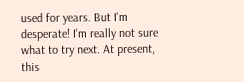used for years. But I'm desperate! I'm really not sure what to try next. At present, this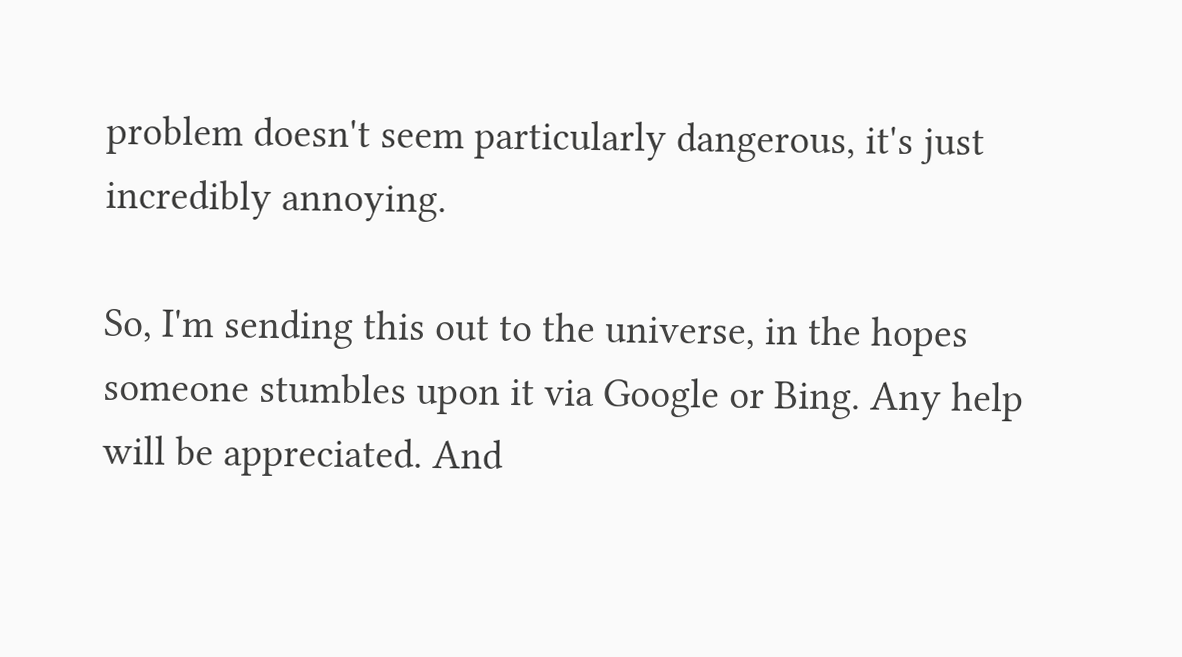problem doesn't seem particularly dangerous, it's just incredibly annoying.

So, I'm sending this out to the universe, in the hopes someone stumbles upon it via Google or Bing. Any help will be appreciated. And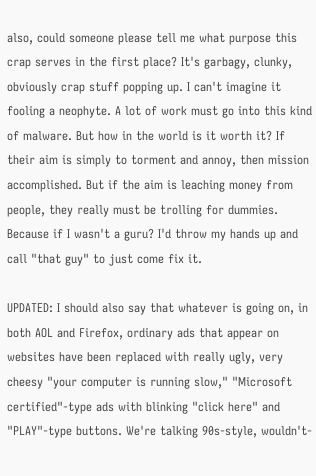also, could someone please tell me what purpose this crap serves in the first place? It's garbagy, clunky, obviously crap stuff popping up. I can't imagine it fooling a neophyte. A lot of work must go into this kind of malware. But how in the world is it worth it? If their aim is simply to torment and annoy, then mission accomplished. But if the aim is leaching money from people, they really must be trolling for dummies. Because if I wasn't a guru? I'd throw my hands up and call "that guy" to just come fix it.

UPDATED: I should also say that whatever is going on, in both AOL and Firefox, ordinary ads that appear on websites have been replaced with really ugly, very cheesy "your computer is running slow," "Microsoft certified"-type ads with blinking "click here" and "PLAY"-type buttons. We're talking 90s-style, wouldn't-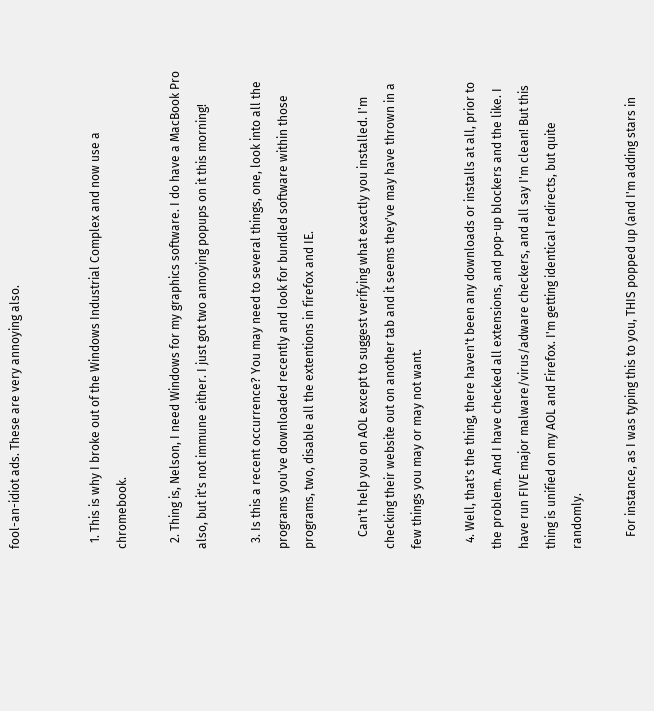fool-an-idiot ads. These are very annoying also.


  1. This is why I broke out of the Windows Industrial Complex and now use a chromebook.

  2. Thing is, Nelson, I need Windows for my graphics software. I do have a MacBook Pro also, but it's not immune either. I just got two annoying popups on it this morning!

  3. Is this a recent occurrence? You may need to several things, one, look into all the programs you've downloaded recently and look for bundled software within those programs, two, disable all the extentions in firefox and IE.

    Can't help you on AOL except to suggest verifying what exactly you installed. I'm checking their website out on another tab and it seems they've may have thrown in a few things you may or may not want.

  4. Well, that's the thing, there haven't been any downloads or installs at all, prior to the problem. And I have checked all extensions, and pop-up blockers and the like. I have run FIVE major malware/virus/adware checkers, and all say I'm clean! But this thing is unified on my AOL and Firefox. I'm getting identical redirects, but quite randomly.

    For instance, as I was typing this to you, THIS popped up (and I'm adding stars in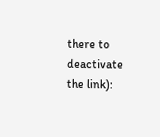there to deactivate the link):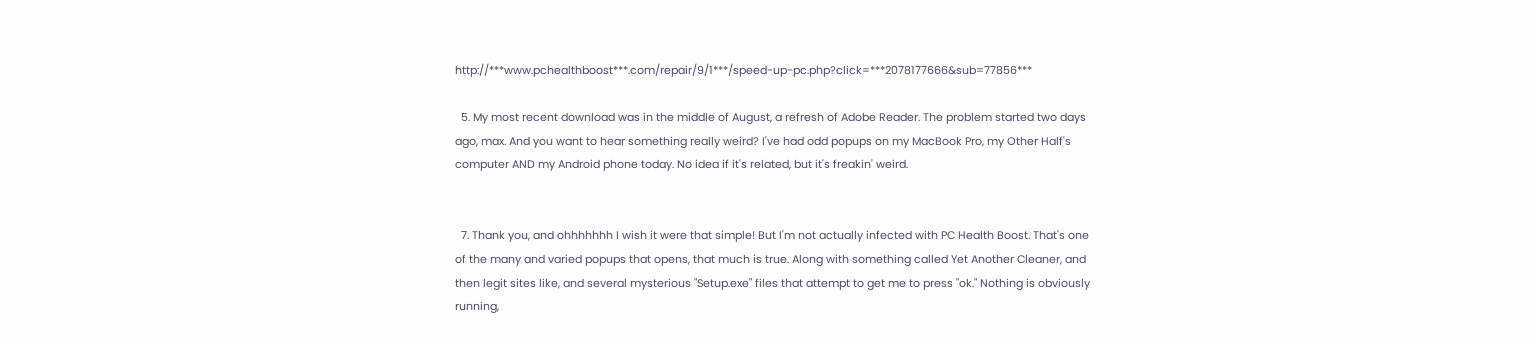http://***www.pchealthboost***.com/repair/9/1***/speed-up-pc.php?click=***2078177666&sub=77856***

  5. My most recent download was in the middle of August, a refresh of Adobe Reader. The problem started two days ago, max. And you want to hear something really weird? I've had odd popups on my MacBook Pro, my Other Half's computer AND my Android phone today. No idea if it's related, but it's freakin' weird.


  7. Thank you, and ohhhhhhh I wish it were that simple! But I'm not actually infected with PC Health Boost. That's one of the many and varied popups that opens, that much is true. Along with something called Yet Another Cleaner, and then legit sites like, and several mysterious "Setup.exe" files that attempt to get me to press "ok." Nothing is obviously running,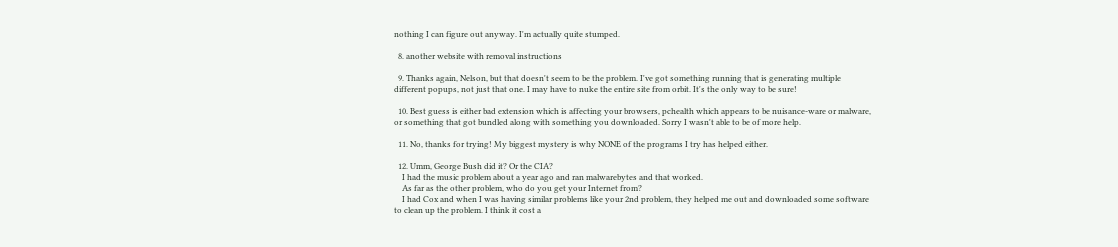nothing I can figure out anyway. I'm actually quite stumped.

  8. another website with removal instructions

  9. Thanks again, Nelson, but that doesn't seem to be the problem. I've got something running that is generating multiple different popups, not just that one. I may have to nuke the entire site from orbit. It's the only way to be sure!

  10. Best guess is either bad extension which is affecting your browsers, pchealth which appears to be nuisance-ware or malware, or something that got bundled along with something you downloaded. Sorry I wasn't able to be of more help.

  11. No, thanks for trying! My biggest mystery is why NONE of the programs I try has helped either.

  12. Umm, George Bush did it? Or the CIA?
    I had the music problem about a year ago and ran malwarebytes and that worked.
    As far as the other problem, who do you get your Internet from?
    I had Cox and when I was having similar problems like your 2nd problem, they helped me out and downloaded some software to clean up the problem. I think it cost a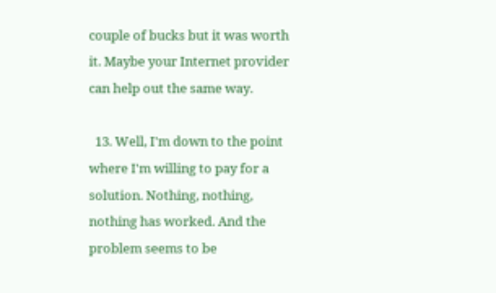couple of bucks but it was worth it. Maybe your Internet provider can help out the same way.

  13. Well, I'm down to the point where I'm willing to pay for a solution. Nothing, nothing, nothing has worked. And the problem seems to be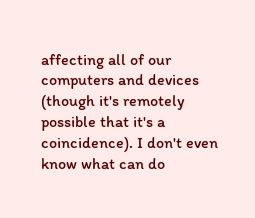affecting all of our computers and devices (though it's remotely possible that it's a coincidence). I don't even know what can do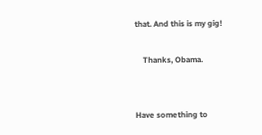that. And this is my gig!

    Thanks, Obama.


Have something to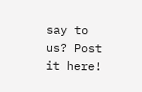say to us? Post it here!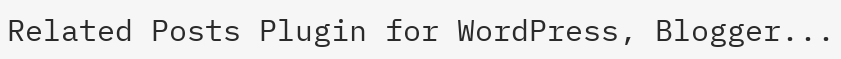Related Posts Plugin for WordPress, Blogger...